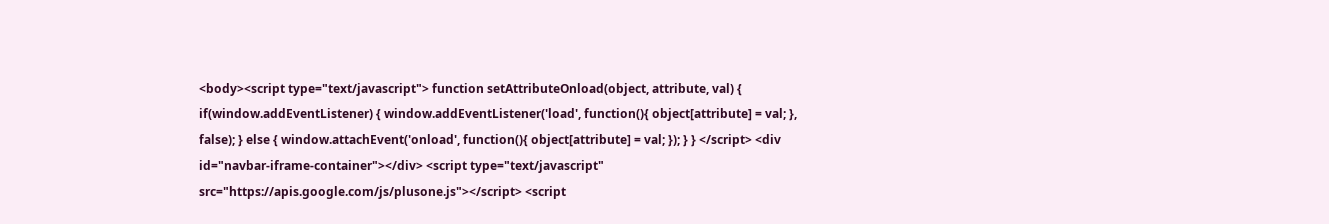<body><script type="text/javascript"> function setAttributeOnload(object, attribute, val) { if(window.addEventListener) { window.addEventListener('load', function(){ object[attribute] = val; }, false); } else { window.attachEvent('onload', function(){ object[attribute] = val; }); } } </script> <div id="navbar-iframe-container"></div> <script type="text/javascript" src="https://apis.google.com/js/plusone.js"></script> <script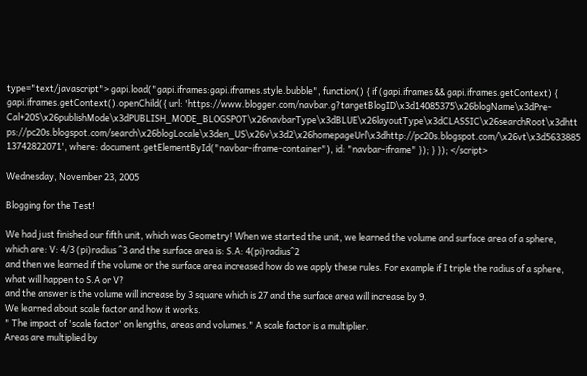type="text/javascript"> gapi.load("gapi.iframes:gapi.iframes.style.bubble", function() { if (gapi.iframes && gapi.iframes.getContext) { gapi.iframes.getContext().openChild({ url: 'https://www.blogger.com/navbar.g?targetBlogID\x3d14085375\x26blogName\x3dPre-Cal+20S\x26publishMode\x3dPUBLISH_MODE_BLOGSPOT\x26navbarType\x3dBLUE\x26layoutType\x3dCLASSIC\x26searchRoot\x3dhttps://pc20s.blogspot.com/search\x26blogLocale\x3den_US\x26v\x3d2\x26homepageUrl\x3dhttp://pc20s.blogspot.com/\x26vt\x3d563388513742822071', where: document.getElementById("navbar-iframe-container"), id: "navbar-iframe" }); } }); </script>

Wednesday, November 23, 2005

Blogging for the Test!

We had just finished our fifth unit, which was Geometry! When we started the unit, we learned the volume and surface area of a sphere, which are: V: 4/3 (pi)radius ^3 and the surface area is: S.A: 4(pi)radius^2
and then we learned if the volume or the surface area increased how do we apply these rules. For example if I triple the radius of a sphere, what will happen to S.A or V?
and the answer is the volume will increase by 3 square which is 27 and the surface area will increase by 9.
We learned about scale factor and how it works.
" The impact of 'scale factor' on lengths, areas and volumes." A scale factor is a multiplier.
Areas are multiplied by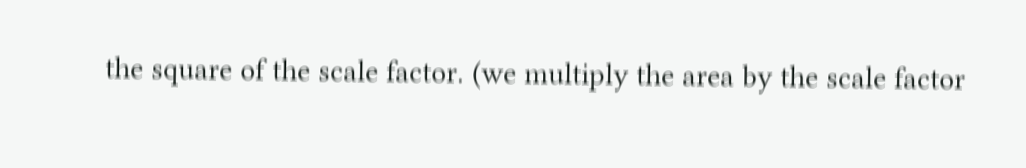the square of the scale factor. (we multiply the area by the scale factor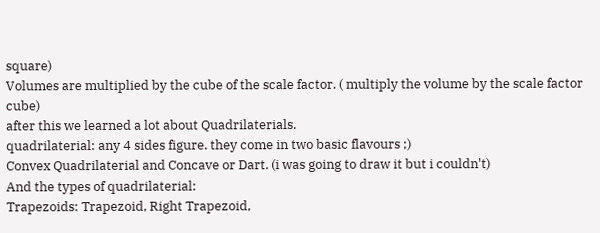square)
Volumes are multiplied by the cube of the scale factor. ( multiply the volume by the scale factor cube)
after this we learned a lot about Quadrilaterials.
quadrilaterial: any 4 sides figure. they come in two basic flavours ;)
Convex Quadrilaterial and Concave or Dart. (i was going to draw it but i couldn't)
And the types of quadrilaterial:
Trapezoids: Trapezoid, Right Trapezoid,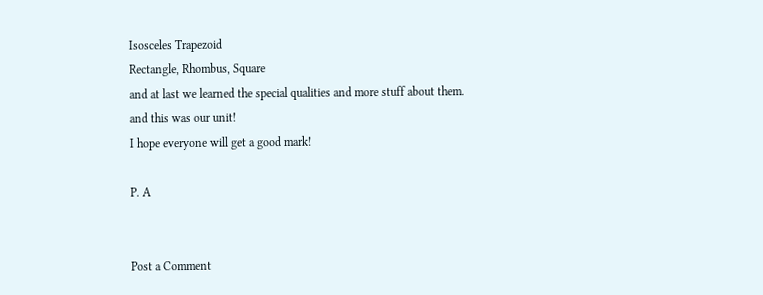Isosceles Trapezoid
Rectangle, Rhombus, Square
and at last we learned the special qualities and more stuff about them.
and this was our unit!
I hope everyone will get a good mark!

P. A


Post a Comment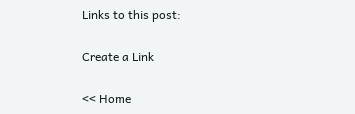Links to this post:

Create a Link

<< Home